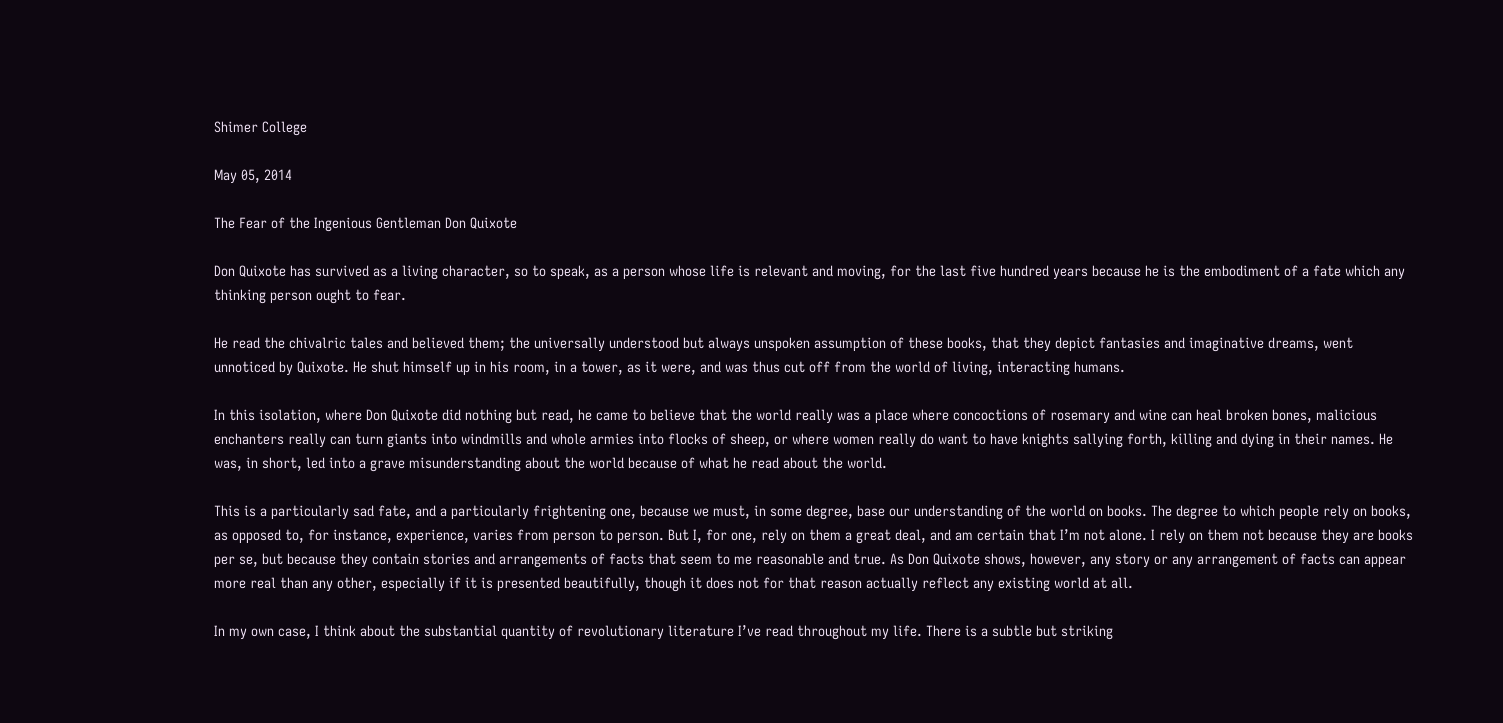Shimer College

May 05, 2014

The Fear of the Ingenious Gentleman Don Quixote

Don Quixote has survived as a living character, so to speak, as a person whose life is relevant and moving, for the last five hundred years because he is the embodiment of a fate which any thinking person ought to fear.

He read the chivalric tales and believed them; the universally understood but always unspoken assumption of these books, that they depict fantasies and imaginative dreams, went unnoticed by Quixote. He shut himself up in his room, in a tower, as it were, and was thus cut off from the world of living, interacting humans.

In this isolation, where Don Quixote did nothing but read, he came to believe that the world really was a place where concoctions of rosemary and wine can heal broken bones, malicious enchanters really can turn giants into windmills and whole armies into flocks of sheep, or where women really do want to have knights sallying forth, killing and dying in their names. He was, in short, led into a grave misunderstanding about the world because of what he read about the world.

This is a particularly sad fate, and a particularly frightening one, because we must, in some degree, base our understanding of the world on books. The degree to which people rely on books, as opposed to, for instance, experience, varies from person to person. But I, for one, rely on them a great deal, and am certain that I’m not alone. I rely on them not because they are books per se, but because they contain stories and arrangements of facts that seem to me reasonable and true. As Don Quixote shows, however, any story or any arrangement of facts can appear more real than any other, especially if it is presented beautifully, though it does not for that reason actually reflect any existing world at all.

In my own case, I think about the substantial quantity of revolutionary literature I’ve read throughout my life. There is a subtle but striking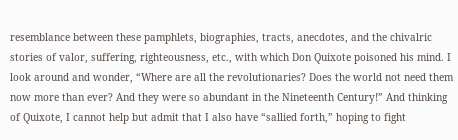resemblance between these pamphlets, biographies, tracts, anecdotes, and the chivalric stories of valor, suffering, righteousness, etc., with which Don Quixote poisoned his mind. I look around and wonder, “Where are all the revolutionaries? Does the world not need them now more than ever? And they were so abundant in the Nineteenth Century!” And thinking of Quixote, I cannot help but admit that I also have “sallied forth,” hoping to fight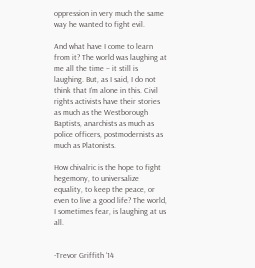oppression in very much the same way he wanted to fight evil.

And what have I come to learn from it? The world was laughing at me all the time – it still is laughing. But, as I said, I do not think that I’m alone in this. Civil rights activists have their stories as much as the Westborough Baptists, anarchists as much as police officers, postmodernists as much as Platonists.

How chivalric is the hope to fight hegemony, to universalize equality, to keep the peace, or even to live a good life? The world, I sometimes fear, is laughing at us all.


-Trevor Griffith ‘14